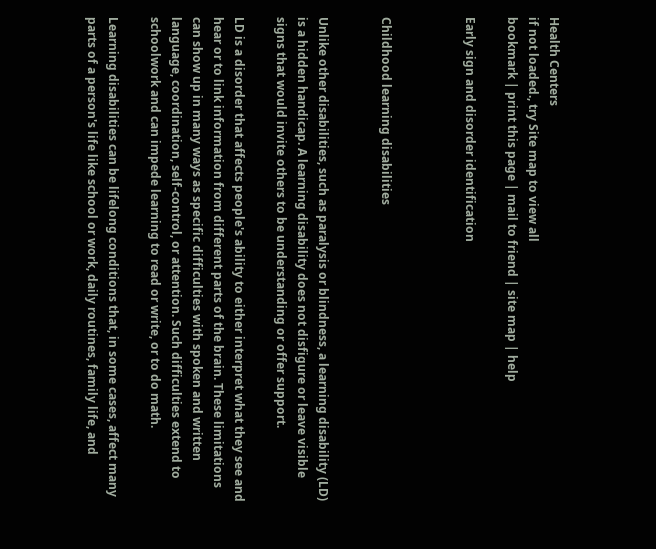Health Centers
if not loaded., try Site map to view all
bookmark | print this page | mail to friend | site map | help

Early sign and disorder identification



Childhood learning disabilities


Unlike other disabilities, such as paralysis or blindness, a learning disability (LD) is a hidden handicap. A learning disability does not disfigure or leave visible signs that would invite others to be understanding or offer support.

LD is a disorder that affects people's ability to either interpret what they see and hear or to link information from different parts of the brain. These limitations can show up in many ways as specific difficulties with spoken and written language, coordination, self-control, or attention. Such difficulties extend to schoolwork and can impede learning to read or write, or to do math.

Learning disabilities can be lifelong conditions that, in some cases, affect many parts of a person's life like school or work, daily routines, family life, and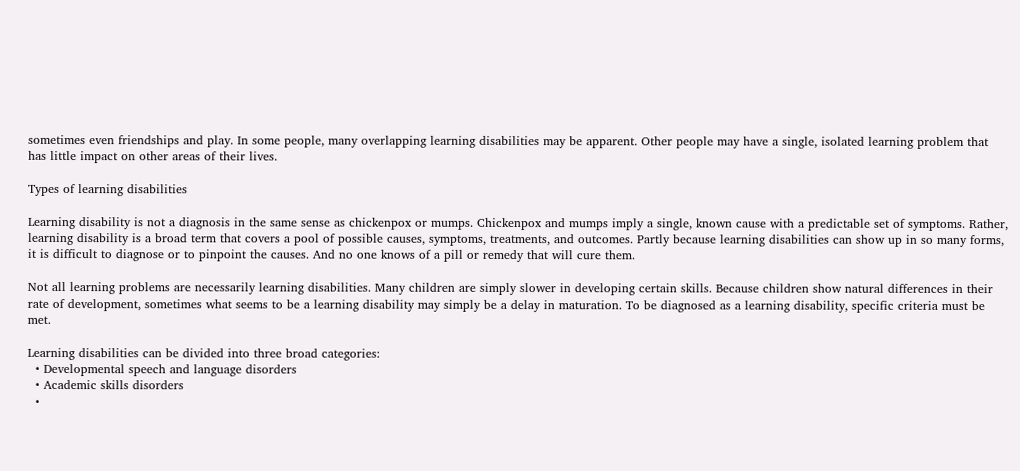sometimes even friendships and play. In some people, many overlapping learning disabilities may be apparent. Other people may have a single, isolated learning problem that has little impact on other areas of their lives.

Types of learning disabilities

Learning disability is not a diagnosis in the same sense as chickenpox or mumps. Chickenpox and mumps imply a single, known cause with a predictable set of symptoms. Rather, learning disability is a broad term that covers a pool of possible causes, symptoms, treatments, and outcomes. Partly because learning disabilities can show up in so many forms, it is difficult to diagnose or to pinpoint the causes. And no one knows of a pill or remedy that will cure them.

Not all learning problems are necessarily learning disabilities. Many children are simply slower in developing certain skills. Because children show natural differences in their rate of development, sometimes what seems to be a learning disability may simply be a delay in maturation. To be diagnosed as a learning disability, specific criteria must be met.

Learning disabilities can be divided into three broad categories:
  • Developmental speech and language disorders
  • Academic skills disorders
  •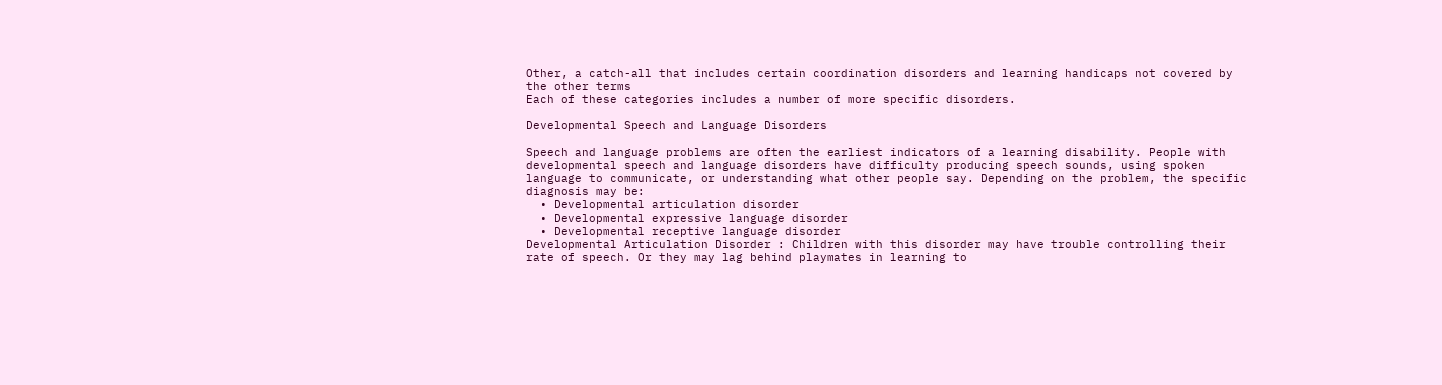Other, a catch-all that includes certain coordination disorders and learning handicaps not covered by the other terms
Each of these categories includes a number of more specific disorders.

Developmental Speech and Language Disorders

Speech and language problems are often the earliest indicators of a learning disability. People with developmental speech and language disorders have difficulty producing speech sounds, using spoken language to communicate, or understanding what other people say. Depending on the problem, the specific diagnosis may be:
  • Developmental articulation disorder
  • Developmental expressive language disorder
  • Developmental receptive language disorder
Developmental Articulation Disorder : Children with this disorder may have trouble controlling their rate of speech. Or they may lag behind playmates in learning to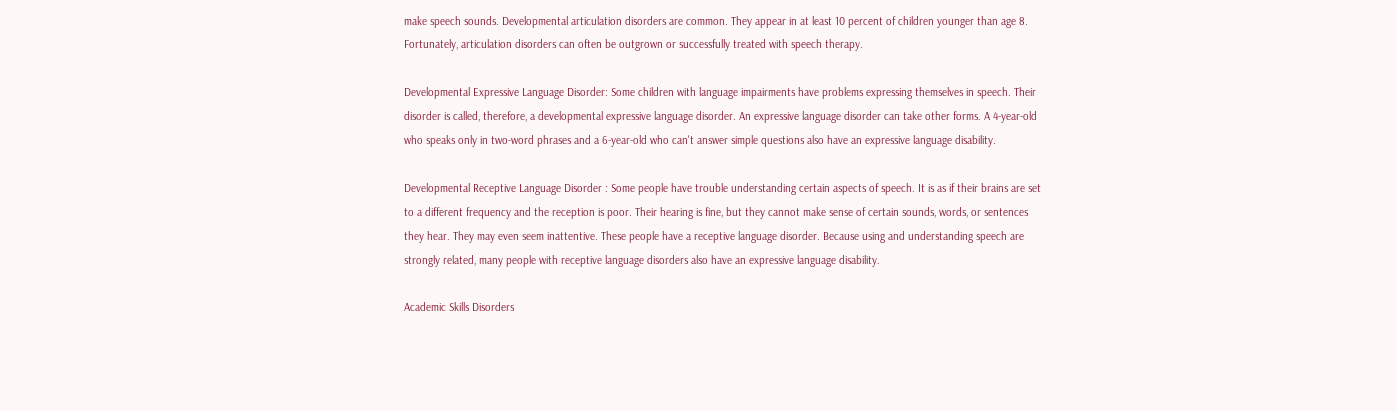make speech sounds. Developmental articulation disorders are common. They appear in at least 10 percent of children younger than age 8. Fortunately, articulation disorders can often be outgrown or successfully treated with speech therapy.

Developmental Expressive Language Disorder: Some children with language impairments have problems expressing themselves in speech. Their disorder is called, therefore, a developmental expressive language disorder. An expressive language disorder can take other forms. A 4-year-old who speaks only in two-word phrases and a 6-year-old who can't answer simple questions also have an expressive language disability.

Developmental Receptive Language Disorder : Some people have trouble understanding certain aspects of speech. It is as if their brains are set to a different frequency and the reception is poor. Their hearing is fine, but they cannot make sense of certain sounds, words, or sentences they hear. They may even seem inattentive. These people have a receptive language disorder. Because using and understanding speech are strongly related, many people with receptive language disorders also have an expressive language disability.

Academic Skills Disorders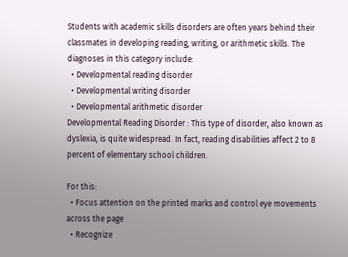Students with academic skills disorders are often years behind their classmates in developing reading, writing, or arithmetic skills. The diagnoses in this category include:
  • Developmental reading disorder
  • Developmental writing disorder
  • Developmental arithmetic disorder
Developmental Reading Disorder : This type of disorder, also known as dyslexia, is quite widespread. In fact, reading disabilities affect 2 to 8 percent of elementary school children.

For this:
  • Focus attention on the printed marks and control eye movements across the page
  • Recognize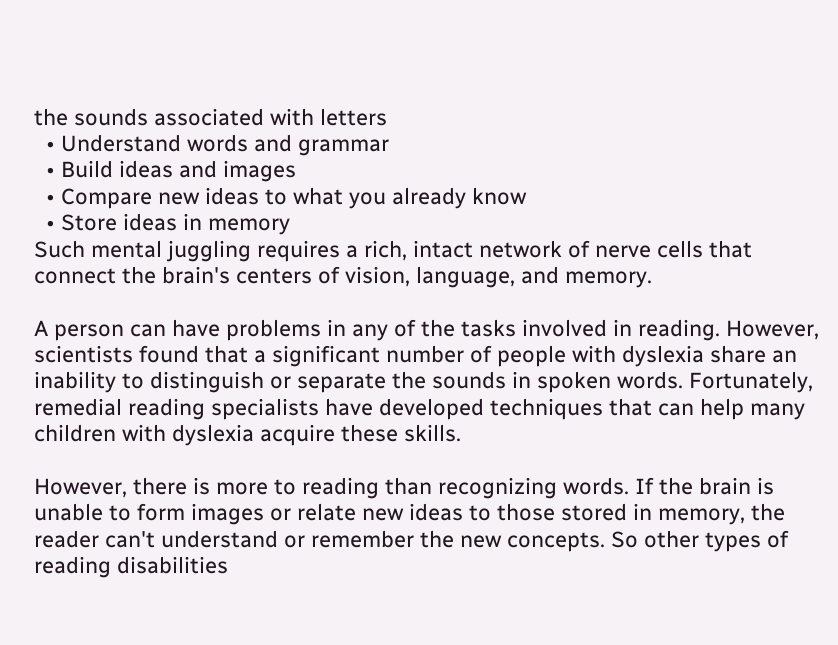the sounds associated with letters
  • Understand words and grammar
  • Build ideas and images
  • Compare new ideas to what you already know
  • Store ideas in memory
Such mental juggling requires a rich, intact network of nerve cells that connect the brain's centers of vision, language, and memory.

A person can have problems in any of the tasks involved in reading. However, scientists found that a significant number of people with dyslexia share an inability to distinguish or separate the sounds in spoken words. Fortunately, remedial reading specialists have developed techniques that can help many children with dyslexia acquire these skills.

However, there is more to reading than recognizing words. If the brain is unable to form images or relate new ideas to those stored in memory, the reader can't understand or remember the new concepts. So other types of reading disabilities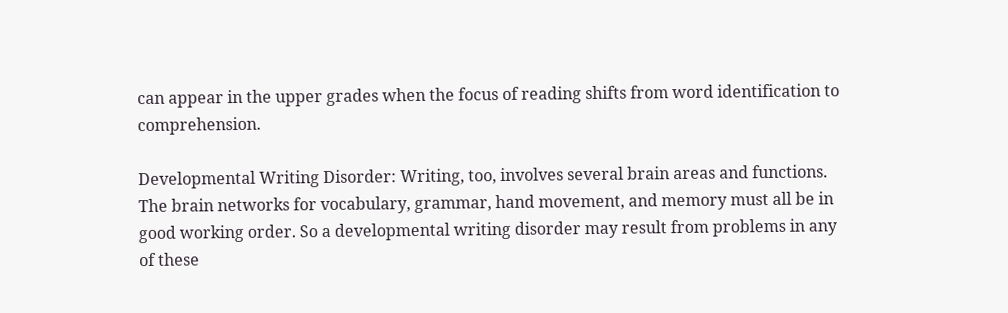can appear in the upper grades when the focus of reading shifts from word identification to comprehension.

Developmental Writing Disorder: Writing, too, involves several brain areas and functions. The brain networks for vocabulary, grammar, hand movement, and memory must all be in good working order. So a developmental writing disorder may result from problems in any of these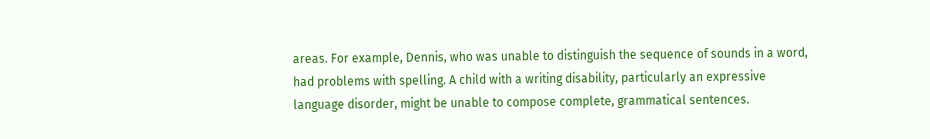areas. For example, Dennis, who was unable to distinguish the sequence of sounds in a word, had problems with spelling. A child with a writing disability, particularly an expressive language disorder, might be unable to compose complete, grammatical sentences.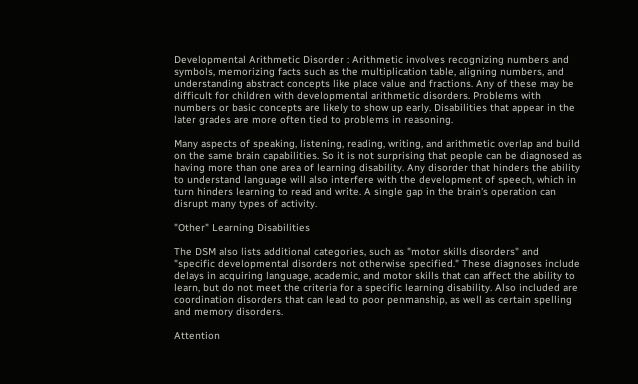Developmental Arithmetic Disorder : Arithmetic involves recognizing numbers and symbols, memorizing facts such as the multiplication table, aligning numbers, and understanding abstract concepts like place value and fractions. Any of these may be difficult for children with developmental arithmetic disorders. Problems with numbers or basic concepts are likely to show up early. Disabilities that appear in the later grades are more often tied to problems in reasoning.

Many aspects of speaking, listening, reading, writing, and arithmetic overlap and build on the same brain capabilities. So it is not surprising that people can be diagnosed as having more than one area of learning disability. Any disorder that hinders the ability to understand language will also interfere with the development of speech, which in turn hinders learning to read and write. A single gap in the brain's operation can disrupt many types of activity.

"Other" Learning Disabilities

The DSM also lists additional categories, such as "motor skills disorders" and "specific developmental disorders not otherwise specified." These diagnoses include delays in acquiring language, academic, and motor skills that can affect the ability to learn, but do not meet the criteria for a specific learning disability. Also included are coordination disorders that can lead to poor penmanship, as well as certain spelling and memory disorders.

Attention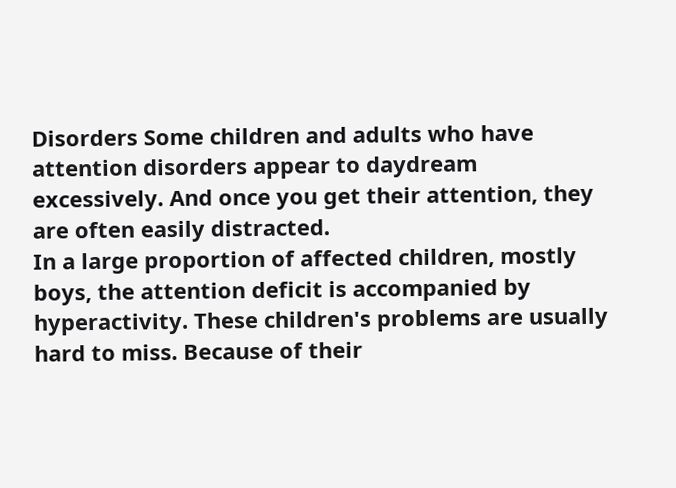Disorders Some children and adults who have attention disorders appear to daydream excessively. And once you get their attention, they are often easily distracted.
In a large proportion of affected children, mostly boys, the attention deficit is accompanied by hyperactivity. These children's problems are usually hard to miss. Because of their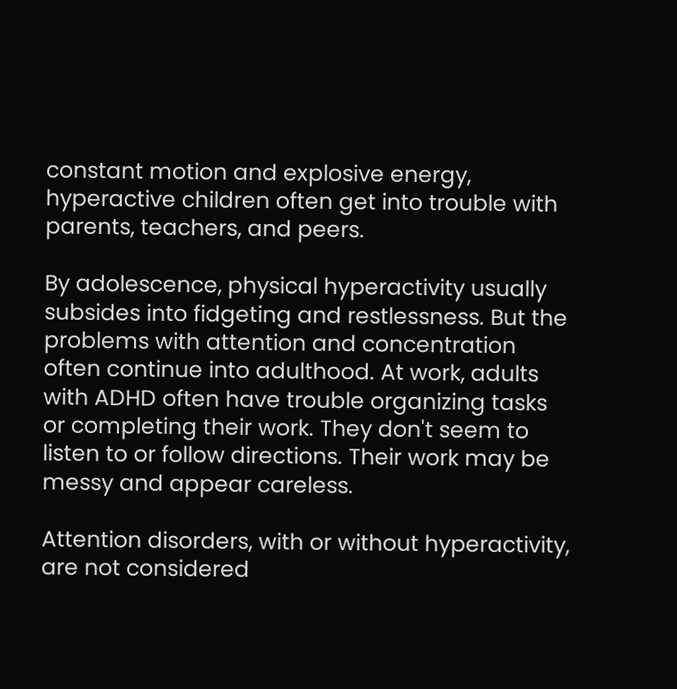constant motion and explosive energy, hyperactive children often get into trouble with parents, teachers, and peers.

By adolescence, physical hyperactivity usually subsides into fidgeting and restlessness. But the problems with attention and concentration often continue into adulthood. At work, adults with ADHD often have trouble organizing tasks or completing their work. They don't seem to listen to or follow directions. Their work may be messy and appear careless.

Attention disorders, with or without hyperactivity, are not considered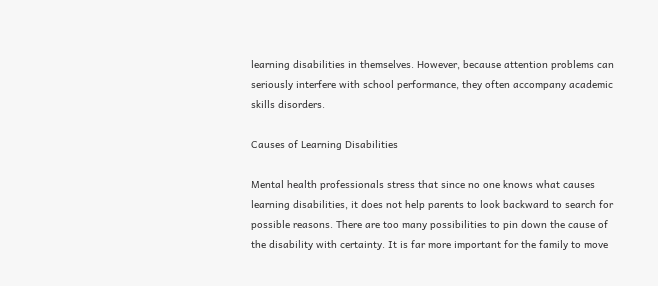learning disabilities in themselves. However, because attention problems can seriously interfere with school performance, they often accompany academic skills disorders.

Causes of Learning Disabilities

Mental health professionals stress that since no one knows what causes learning disabilities, it does not help parents to look backward to search for possible reasons. There are too many possibilities to pin down the cause of the disability with certainty. It is far more important for the family to move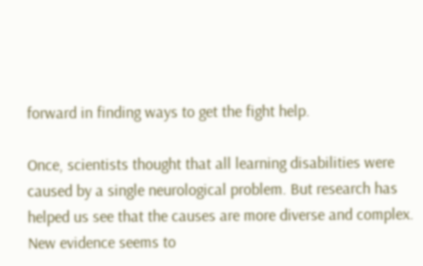forward in finding ways to get the fight help.

Once, scientists thought that all learning disabilities were caused by a single neurological problem. But research has helped us see that the causes are more diverse and complex. New evidence seems to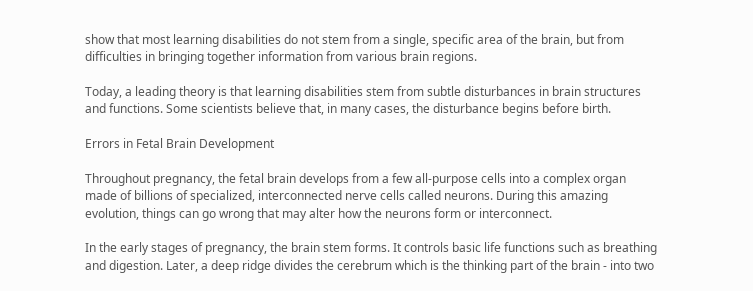show that most learning disabilities do not stem from a single, specific area of the brain, but from difficulties in bringing together information from various brain regions.

Today, a leading theory is that learning disabilities stem from subtle disturbances in brain structures and functions. Some scientists believe that, in many cases, the disturbance begins before birth.

Errors in Fetal Brain Development

Throughout pregnancy, the fetal brain develops from a few all-purpose cells into a complex organ made of billions of specialized, interconnected nerve cells called neurons. During this amazing evolution, things can go wrong that may alter how the neurons form or interconnect.

In the early stages of pregnancy, the brain stem forms. It controls basic life functions such as breathing and digestion. Later, a deep ridge divides the cerebrum which is the thinking part of the brain - into two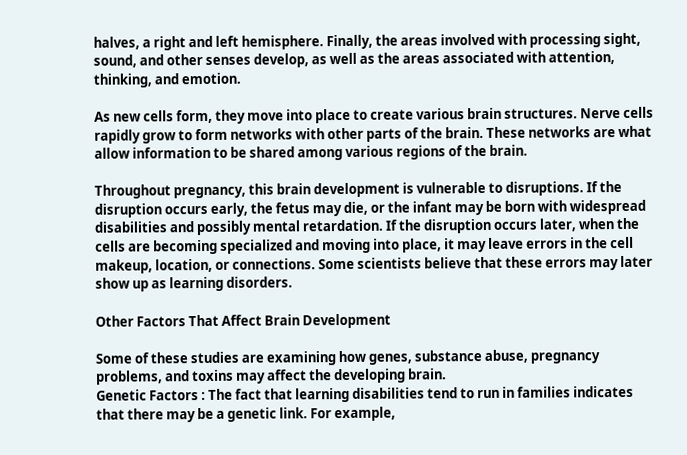halves, a right and left hemisphere. Finally, the areas involved with processing sight, sound, and other senses develop, as well as the areas associated with attention, thinking, and emotion.

As new cells form, they move into place to create various brain structures. Nerve cells rapidly grow to form networks with other parts of the brain. These networks are what allow information to be shared among various regions of the brain.

Throughout pregnancy, this brain development is vulnerable to disruptions. If the disruption occurs early, the fetus may die, or the infant may be born with widespread disabilities and possibly mental retardation. If the disruption occurs later, when the cells are becoming specialized and moving into place, it may leave errors in the cell makeup, location, or connections. Some scientists believe that these errors may later show up as learning disorders.

Other Factors That Affect Brain Development

Some of these studies are examining how genes, substance abuse, pregnancy problems, and toxins may affect the developing brain.
Genetic Factors : The fact that learning disabilities tend to run in families indicates that there may be a genetic link. For example,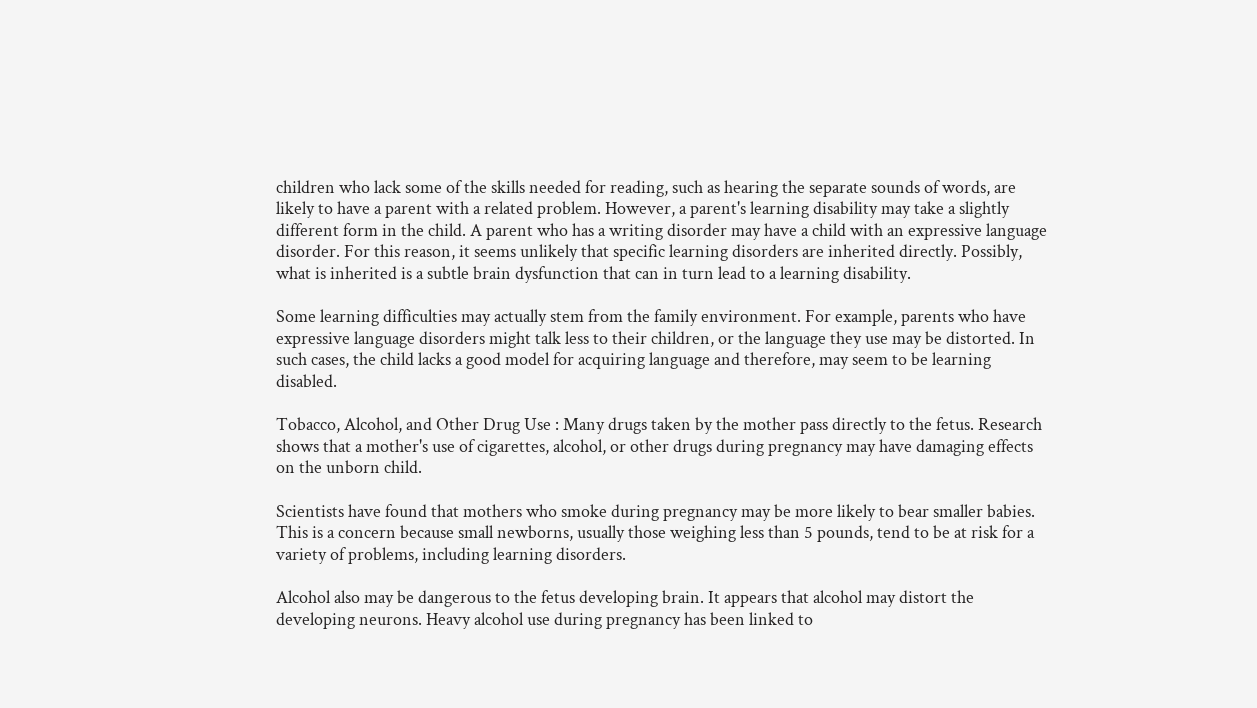children who lack some of the skills needed for reading, such as hearing the separate sounds of words, are likely to have a parent with a related problem. However, a parent's learning disability may take a slightly different form in the child. A parent who has a writing disorder may have a child with an expressive language disorder. For this reason, it seems unlikely that specific learning disorders are inherited directly. Possibly, what is inherited is a subtle brain dysfunction that can in turn lead to a learning disability.

Some learning difficulties may actually stem from the family environment. For example, parents who have expressive language disorders might talk less to their children, or the language they use may be distorted. In such cases, the child lacks a good model for acquiring language and therefore, may seem to be learning disabled.

Tobacco, Alcohol, and Other Drug Use : Many drugs taken by the mother pass directly to the fetus. Research shows that a mother's use of cigarettes, alcohol, or other drugs during pregnancy may have damaging effects on the unborn child.

Scientists have found that mothers who smoke during pregnancy may be more likely to bear smaller babies. This is a concern because small newborns, usually those weighing less than 5 pounds, tend to be at risk for a variety of problems, including learning disorders.

Alcohol also may be dangerous to the fetus developing brain. It appears that alcohol may distort the developing neurons. Heavy alcohol use during pregnancy has been linked to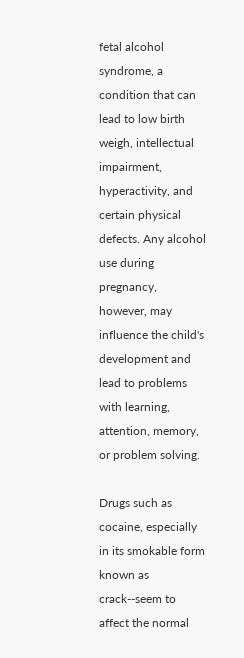fetal alcohol syndrome, a condition that can lead to low birth weigh, intellectual impairment, hyperactivity, and certain physical defects. Any alcohol use during pregnancy, however, may influence the child's development and lead to problems with learning, attention, memory, or problem solving.

Drugs such as cocaine, especially in its smokable form known as crack--seem to affect the normal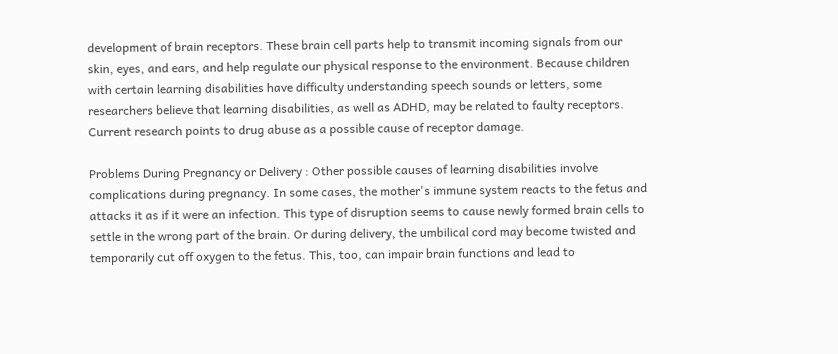development of brain receptors. These brain cell parts help to transmit incoming signals from our skin, eyes, and ears, and help regulate our physical response to the environment. Because children with certain learning disabilities have difficulty understanding speech sounds or letters, some researchers believe that learning disabilities, as well as ADHD, may be related to faulty receptors. Current research points to drug abuse as a possible cause of receptor damage.

Problems During Pregnancy or Delivery : Other possible causes of learning disabilities involve complications during pregnancy. In some cases, the mother's immune system reacts to the fetus and attacks it as if it were an infection. This type of disruption seems to cause newly formed brain cells to settle in the wrong part of the brain. Or during delivery, the umbilical cord may become twisted and temporarily cut off oxygen to the fetus. This, too, can impair brain functions and lead to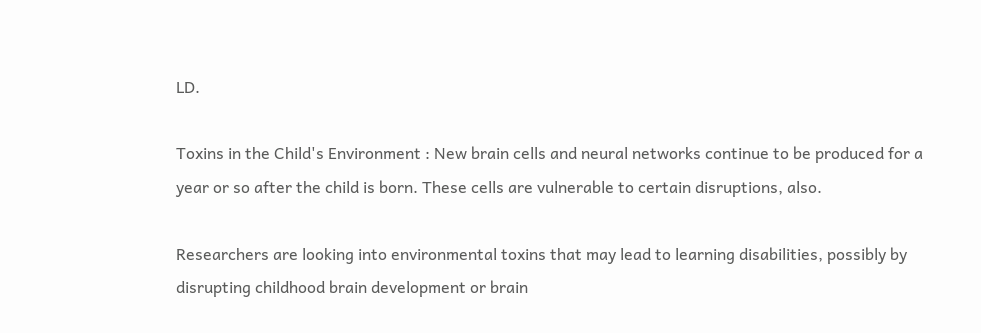LD.

Toxins in the Child's Environment : New brain cells and neural networks continue to be produced for a year or so after the child is born. These cells are vulnerable to certain disruptions, also.

Researchers are looking into environmental toxins that may lead to learning disabilities, possibly by disrupting childhood brain development or brain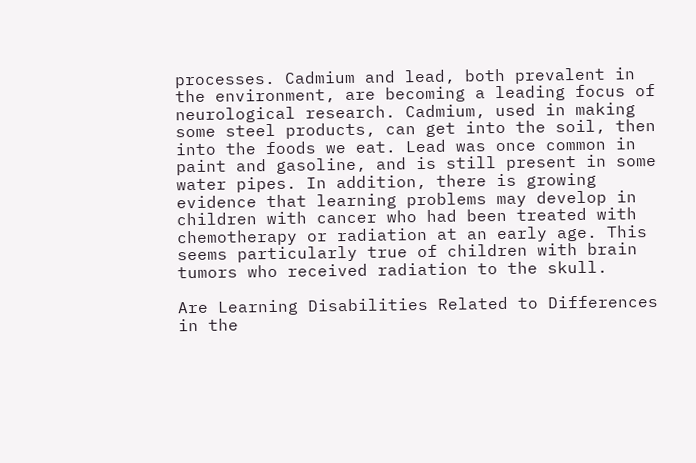processes. Cadmium and lead, both prevalent in the environment, are becoming a leading focus of neurological research. Cadmium, used in making some steel products, can get into the soil, then into the foods we eat. Lead was once common in paint and gasoline, and is still present in some water pipes. In addition, there is growing evidence that learning problems may develop in children with cancer who had been treated with chemotherapy or radiation at an early age. This seems particularly true of children with brain tumors who received radiation to the skull.

Are Learning Disabilities Related to Differences in the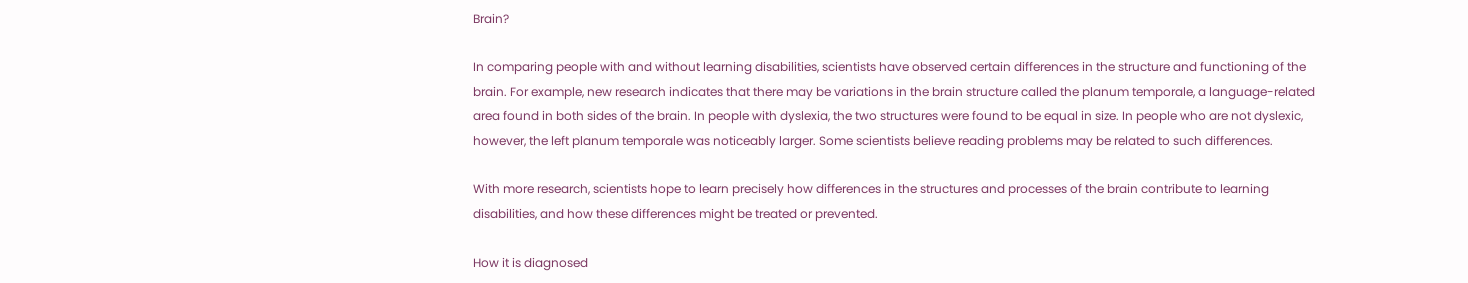Brain?

In comparing people with and without learning disabilities, scientists have observed certain differences in the structure and functioning of the brain. For example, new research indicates that there may be variations in the brain structure called the planum temporale, a language-related area found in both sides of the brain. In people with dyslexia, the two structures were found to be equal in size. In people who are not dyslexic, however, the left planum temporale was noticeably larger. Some scientists believe reading problems may be related to such differences.

With more research, scientists hope to learn precisely how differences in the structures and processes of the brain contribute to learning disabilities, and how these differences might be treated or prevented.

How it is diagnosed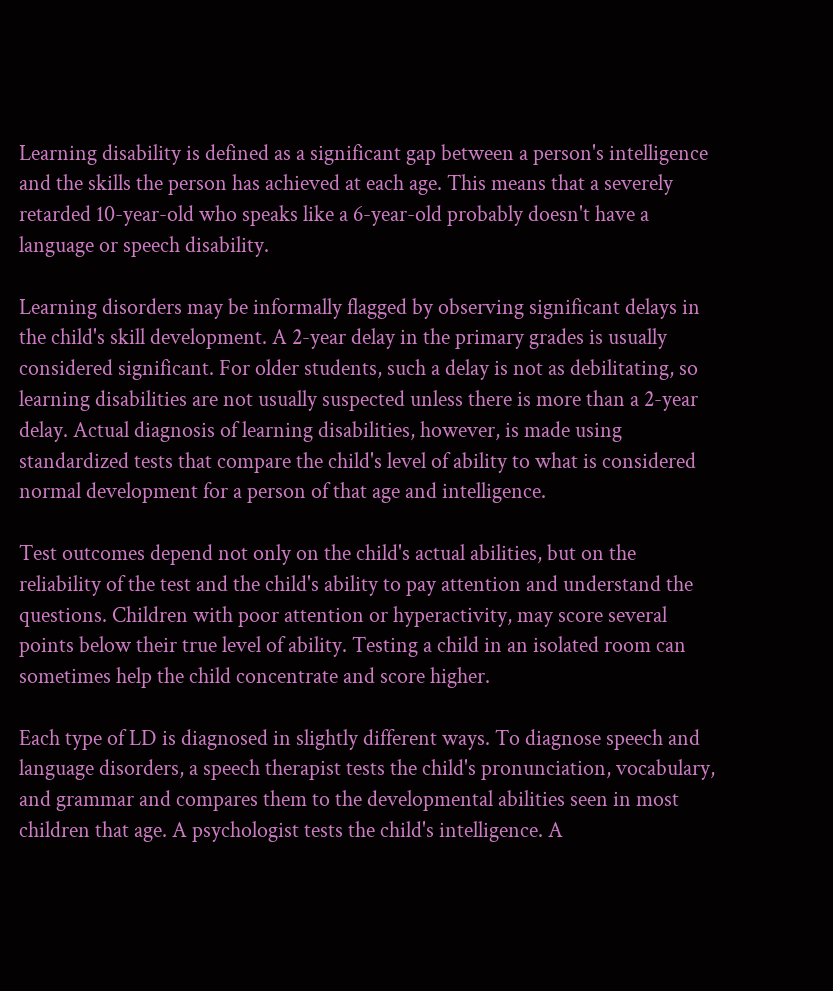Learning disability is defined as a significant gap between a person's intelligence and the skills the person has achieved at each age. This means that a severely retarded 10-year-old who speaks like a 6-year-old probably doesn't have a language or speech disability.

Learning disorders may be informally flagged by observing significant delays in the child's skill development. A 2-year delay in the primary grades is usually considered significant. For older students, such a delay is not as debilitating, so learning disabilities are not usually suspected unless there is more than a 2-year delay. Actual diagnosis of learning disabilities, however, is made using standardized tests that compare the child's level of ability to what is considered normal development for a person of that age and intelligence.

Test outcomes depend not only on the child's actual abilities, but on the reliability of the test and the child's ability to pay attention and understand the questions. Children with poor attention or hyperactivity, may score several points below their true level of ability. Testing a child in an isolated room can sometimes help the child concentrate and score higher.

Each type of LD is diagnosed in slightly different ways. To diagnose speech and language disorders, a speech therapist tests the child's pronunciation, vocabulary, and grammar and compares them to the developmental abilities seen in most children that age. A psychologist tests the child's intelligence. A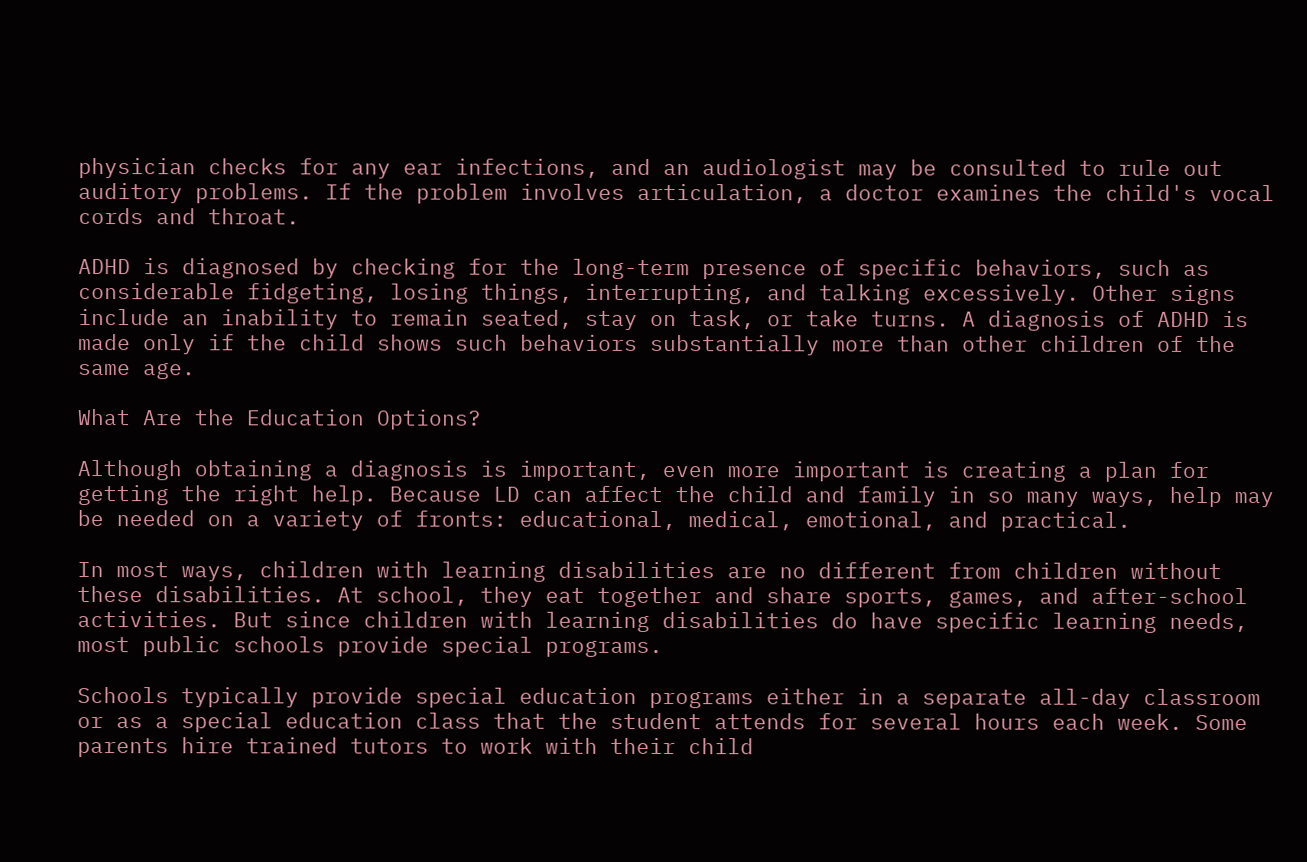physician checks for any ear infections, and an audiologist may be consulted to rule out auditory problems. If the problem involves articulation, a doctor examines the child's vocal cords and throat.

ADHD is diagnosed by checking for the long-term presence of specific behaviors, such as considerable fidgeting, losing things, interrupting, and talking excessively. Other signs include an inability to remain seated, stay on task, or take turns. A diagnosis of ADHD is made only if the child shows such behaviors substantially more than other children of the same age.

What Are the Education Options?

Although obtaining a diagnosis is important, even more important is creating a plan for getting the right help. Because LD can affect the child and family in so many ways, help may be needed on a variety of fronts: educational, medical, emotional, and practical.

In most ways, children with learning disabilities are no different from children without these disabilities. At school, they eat together and share sports, games, and after-school activities. But since children with learning disabilities do have specific learning needs, most public schools provide special programs.

Schools typically provide special education programs either in a separate all-day classroom or as a special education class that the student attends for several hours each week. Some parents hire trained tutors to work with their child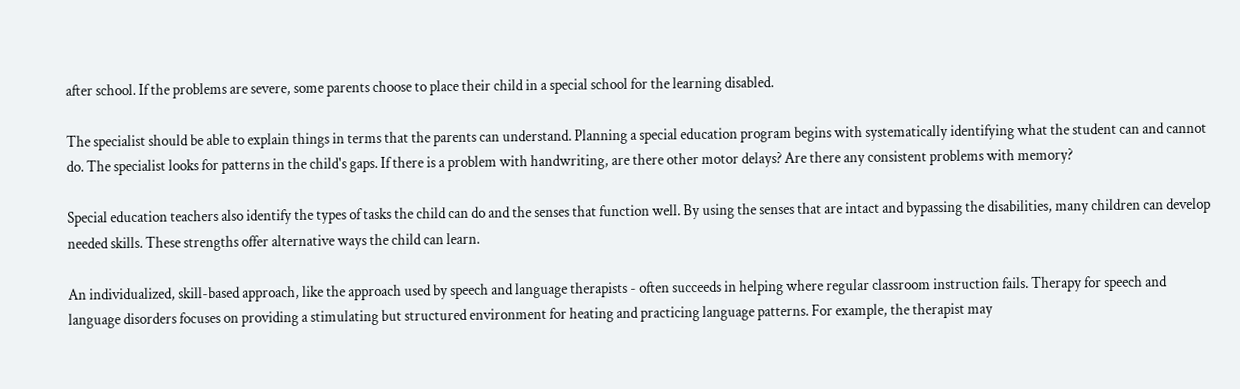after school. If the problems are severe, some parents choose to place their child in a special school for the learning disabled.

The specialist should be able to explain things in terms that the parents can understand. Planning a special education program begins with systematically identifying what the student can and cannot do. The specialist looks for patterns in the child's gaps. If there is a problem with handwriting, are there other motor delays? Are there any consistent problems with memory?

Special education teachers also identify the types of tasks the child can do and the senses that function well. By using the senses that are intact and bypassing the disabilities, many children can develop needed skills. These strengths offer alternative ways the child can learn.

An individualized, skill-based approach, like the approach used by speech and language therapists - often succeeds in helping where regular classroom instruction fails. Therapy for speech and language disorders focuses on providing a stimulating but structured environment for heating and practicing language patterns. For example, the therapist may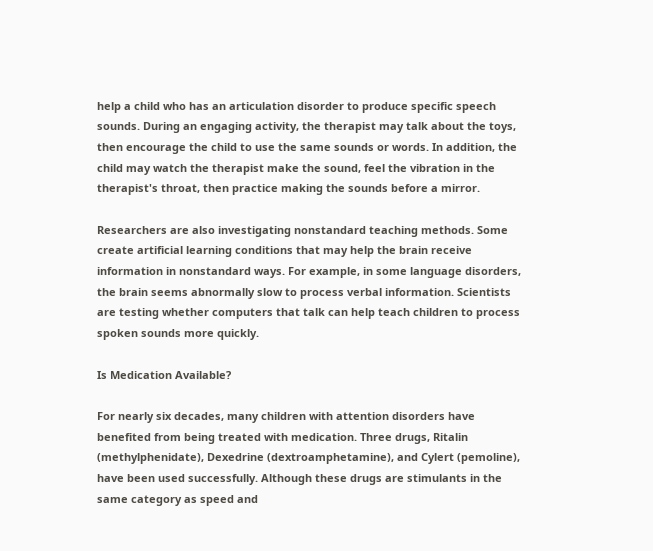help a child who has an articulation disorder to produce specific speech sounds. During an engaging activity, the therapist may talk about the toys, then encourage the child to use the same sounds or words. In addition, the child may watch the therapist make the sound, feel the vibration in the therapist's throat, then practice making the sounds before a mirror.

Researchers are also investigating nonstandard teaching methods. Some create artificial learning conditions that may help the brain receive information in nonstandard ways. For example, in some language disorders, the brain seems abnormally slow to process verbal information. Scientists are testing whether computers that talk can help teach children to process spoken sounds more quickly.

Is Medication Available?

For nearly six decades, many children with attention disorders have benefited from being treated with medication. Three drugs, Ritalin (methylphenidate), Dexedrine (dextroamphetamine), and Cylert (pemoline), have been used successfully. Although these drugs are stimulants in the same category as speed and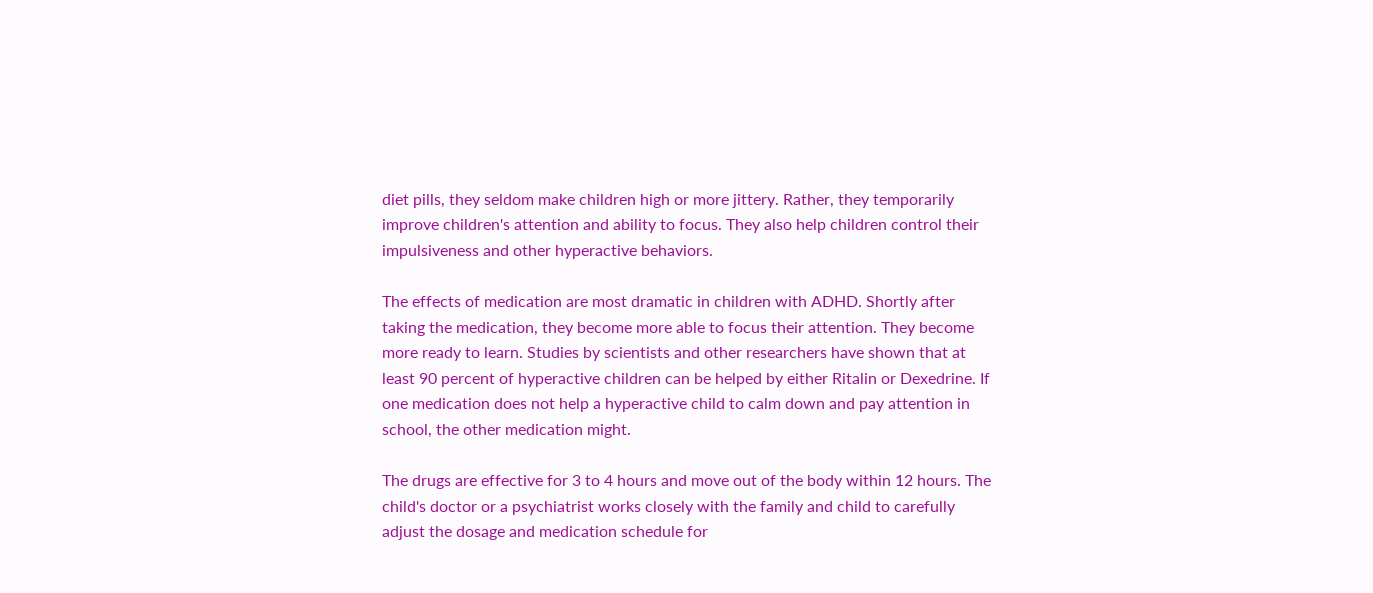diet pills, they seldom make children high or more jittery. Rather, they temporarily improve children's attention and ability to focus. They also help children control their impulsiveness and other hyperactive behaviors.

The effects of medication are most dramatic in children with ADHD. Shortly after taking the medication, they become more able to focus their attention. They become more ready to learn. Studies by scientists and other researchers have shown that at least 90 percent of hyperactive children can be helped by either Ritalin or Dexedrine. If one medication does not help a hyperactive child to calm down and pay attention in school, the other medication might.

The drugs are effective for 3 to 4 hours and move out of the body within 12 hours. The child's doctor or a psychiatrist works closely with the family and child to carefully adjust the dosage and medication schedule for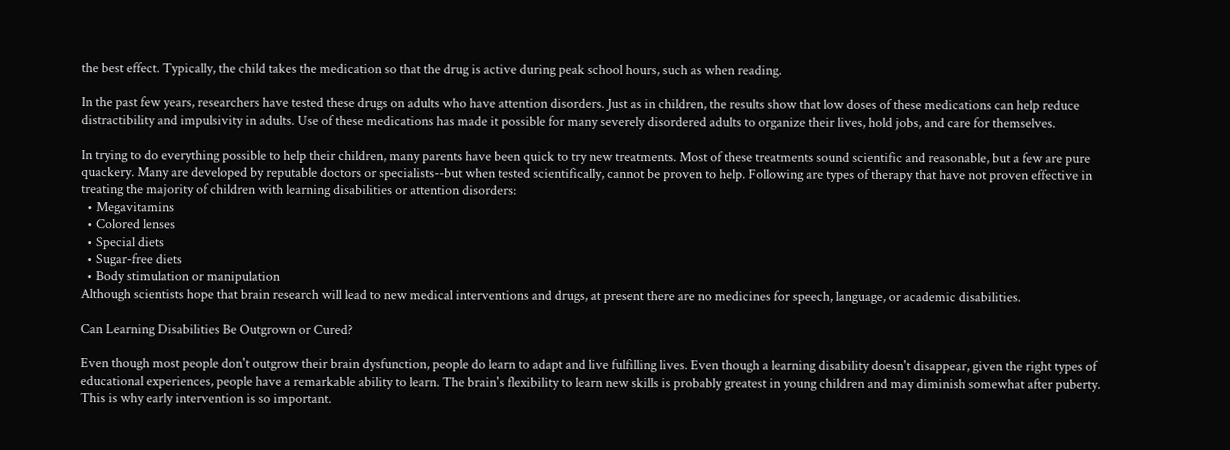the best effect. Typically, the child takes the medication so that the drug is active during peak school hours, such as when reading.

In the past few years, researchers have tested these drugs on adults who have attention disorders. Just as in children, the results show that low doses of these medications can help reduce distractibility and impulsivity in adults. Use of these medications has made it possible for many severely disordered adults to organize their lives, hold jobs, and care for themselves.

In trying to do everything possible to help their children, many parents have been quick to try new treatments. Most of these treatments sound scientific and reasonable, but a few are pure quackery. Many are developed by reputable doctors or specialists--but when tested scientifically, cannot be proven to help. Following are types of therapy that have not proven effective in treating the majority of children with learning disabilities or attention disorders:
  • Megavitamins
  • Colored lenses
  • Special diets
  • Sugar-free diets
  • Body stimulation or manipulation
Although scientists hope that brain research will lead to new medical interventions and drugs, at present there are no medicines for speech, language, or academic disabilities.

Can Learning Disabilities Be Outgrown or Cured?

Even though most people don't outgrow their brain dysfunction, people do learn to adapt and live fulfilling lives. Even though a learning disability doesn't disappear, given the right types of educational experiences, people have a remarkable ability to learn. The brain's flexibility to learn new skills is probably greatest in young children and may diminish somewhat after puberty. This is why early intervention is so important.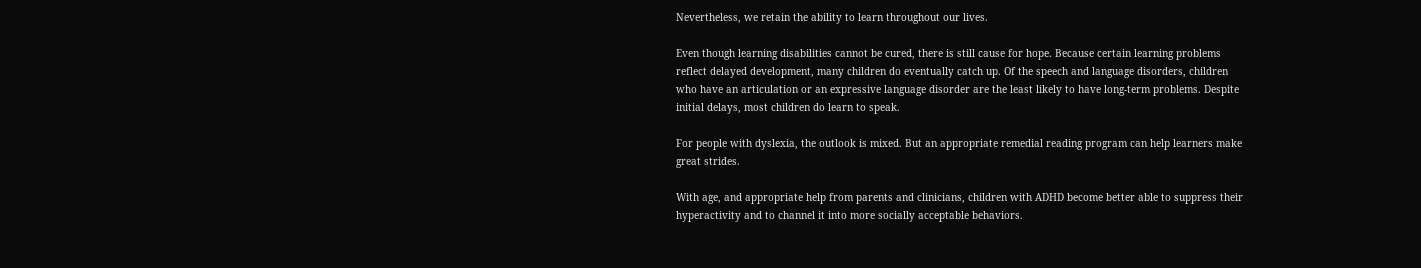Nevertheless, we retain the ability to learn throughout our lives.

Even though learning disabilities cannot be cured, there is still cause for hope. Because certain learning problems reflect delayed development, many children do eventually catch up. Of the speech and language disorders, children who have an articulation or an expressive language disorder are the least likely to have long-term problems. Despite initial delays, most children do learn to speak.

For people with dyslexia, the outlook is mixed. But an appropriate remedial reading program can help learners make great strides.

With age, and appropriate help from parents and clinicians, children with ADHD become better able to suppress their hyperactivity and to channel it into more socially acceptable behaviors.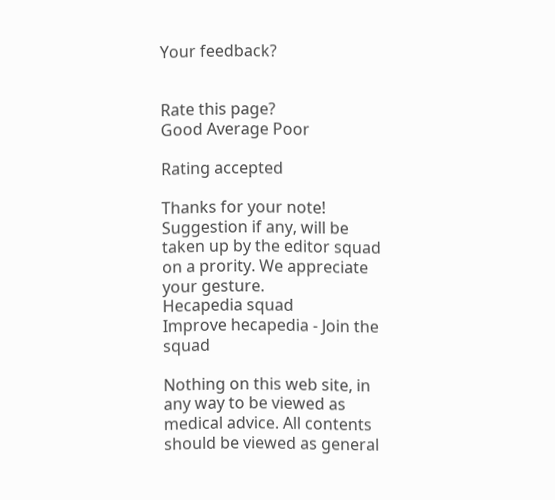Your feedback?


Rate this page?
Good Average Poor

Rating accepted

Thanks for your note! Suggestion if any, will be taken up by the editor squad on a prority. We appreciate your gesture.
Hecapedia squad
Improve hecapedia - Join the squad

Nothing on this web site, in any way to be viewed as medical advice. All contents should be viewed as general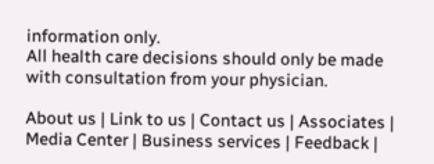information only.
All health care decisions should only be made with consultation from your physician.

About us | Link to us | Contact us | Associates | Media Center | Business services | Feedback |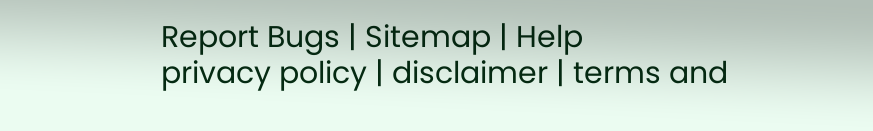Report Bugs | Sitemap | Help
privacy policy | disclaimer | terms and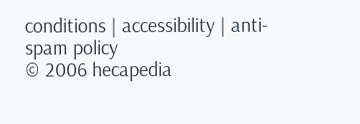conditions | accessibility | anti-spam policy
© 2006 hecapedia